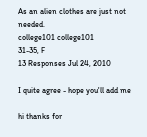As an alien clothes are just not needed.
college101 college101
31-35, F
13 Responses Jul 24, 2010

I quite agree - hope you'll add me

hi thanks for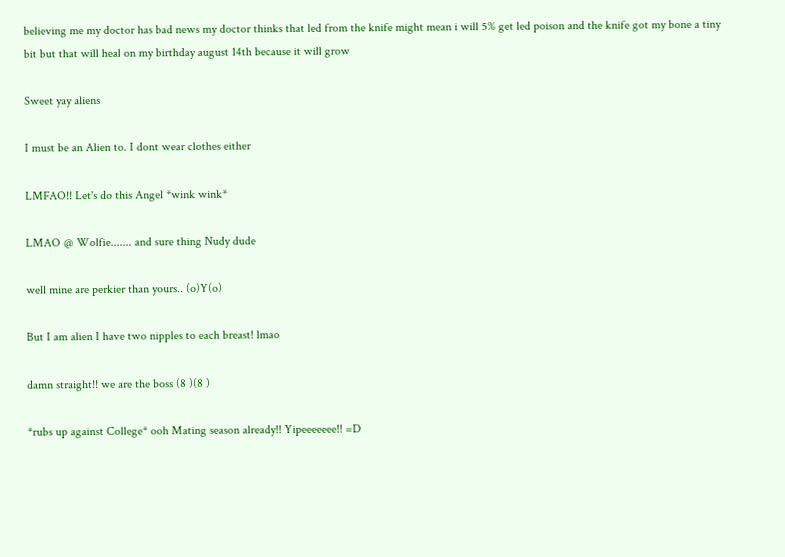believing me my doctor has bad news my doctor thinks that led from the knife might mean i will 5% get led poison and the knife got my bone a tiny bit but that will heal on my birthday august 14th because it will grow

Sweet yay aliens

I must be an Alien to. I dont wear clothes either

LMFAO!! Let's do this Angel *wink wink*

LMAO @ Wolfie....... and sure thing Nudy dude

well mine are perkier than yours.. (o)Y(o)

But I am alien I have two nipples to each breast! lmao

damn straight!! we are the boss (8 )(8 )

*rubs up against College* ooh Mating season already!! Yipeeeeeee!! =D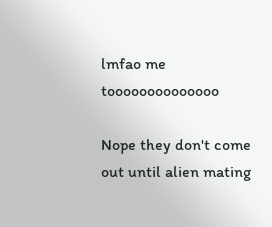lmfao me toooooooooooooo

Nope they don't come out until alien mating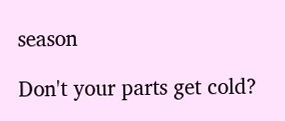season

Don't your parts get cold?